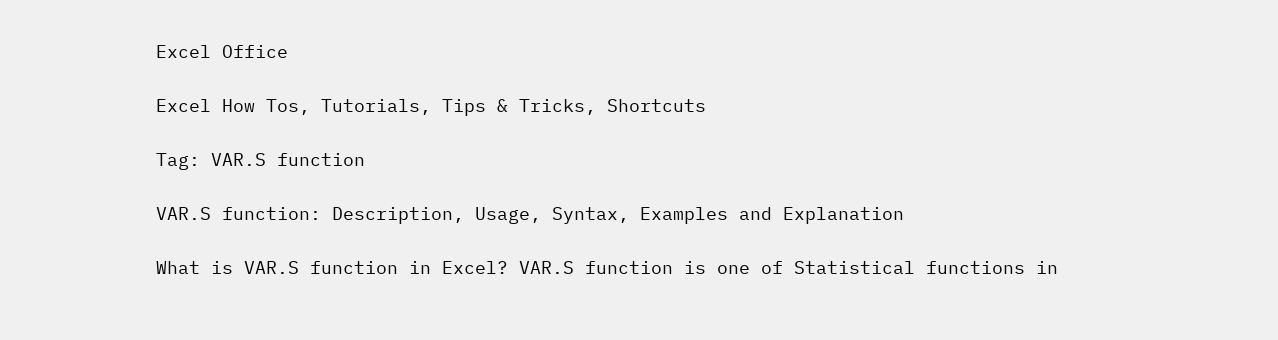Excel Office

Excel How Tos, Tutorials, Tips & Tricks, Shortcuts

Tag: VAR.S function

VAR.S function: Description, Usage, Syntax, Examples and Explanation

What is VAR.S function in Excel? VAR.S function is one of Statistical functions in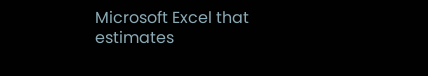Microsoft Excel that estimates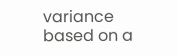variance based on a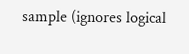sample (ignores logical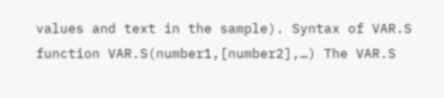values and text in the sample). Syntax of VAR.S function VAR.S(number1,[number2],…) The VAR.S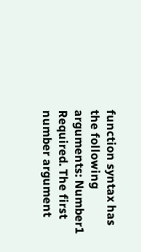function syntax has the following arguments: Number1     Required. The first number argument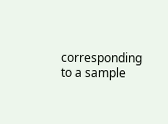corresponding to a sample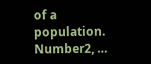of a population. Number2, …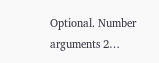Optional. Number arguments 2…